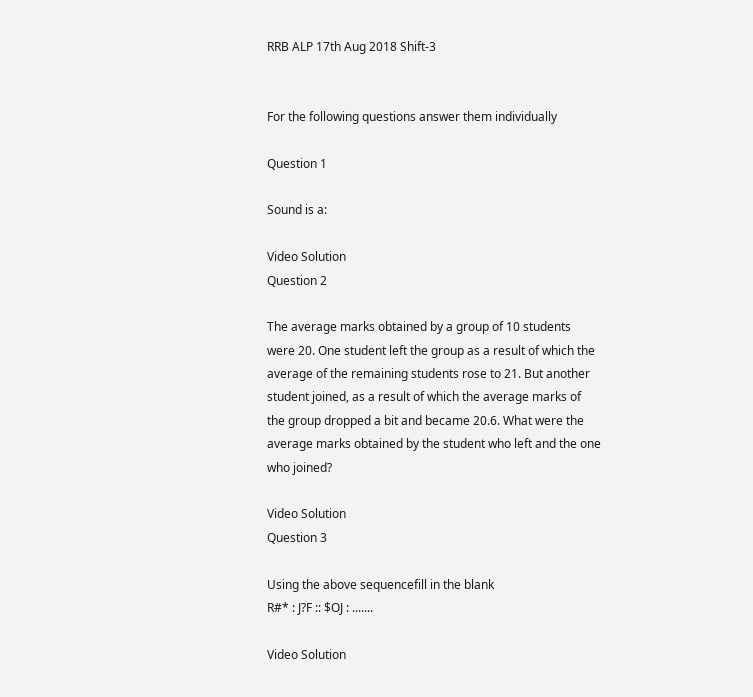RRB ALP 17th Aug 2018 Shift-3


For the following questions answer them individually

Question 1

Sound is a:

Video Solution
Question 2

The average marks obtained by a group of 10 students were 20. One student left the group as a result of which the average of the remaining students rose to 21. But another student joined, as a result of which the average marks of the group dropped a bit and became 20.6. What were the average marks obtained by the student who left and the one who joined?

Video Solution
Question 3

Using the above sequencefill in the blank
R#* : J?F :: $OJ : .......

Video Solution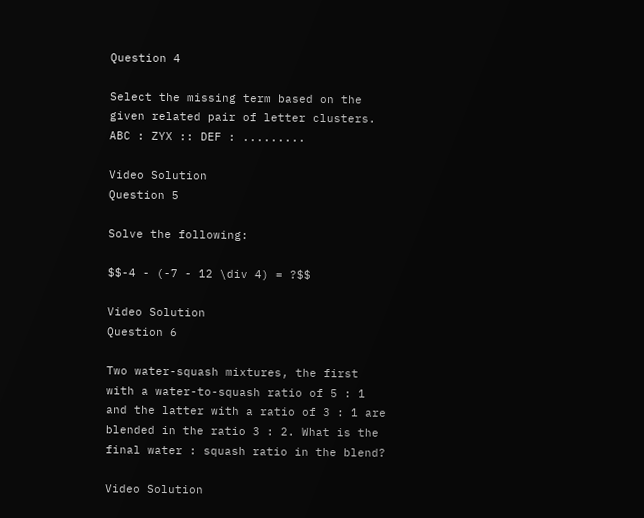Question 4

Select the missing term based on the given related pair of letter clusters.
ABC : ZYX :: DEF : .........

Video Solution
Question 5

Solve the following:

$$-4 - (-7 - 12 \div 4) = ?$$

Video Solution
Question 6

Two water-squash mixtures, the first with a water-to-squash ratio of 5 : 1 and the latter with a ratio of 3 : 1 are blended in the ratio 3 : 2. What is the final water : squash ratio in the blend?

Video Solution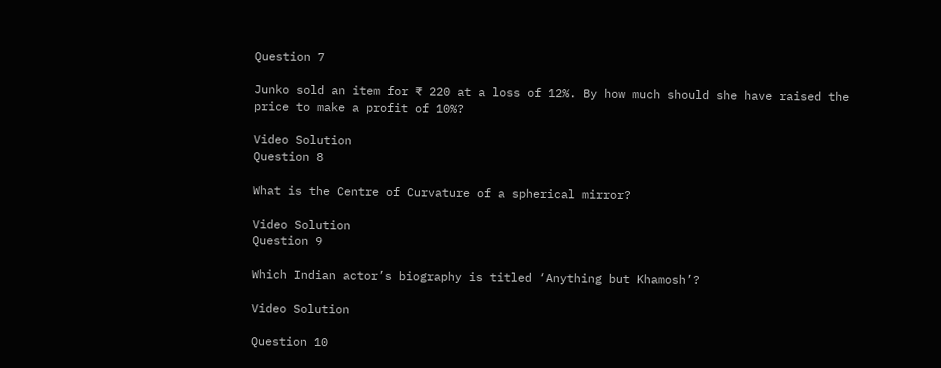Question 7

Junko sold an item for ₹ 220 at a loss of 12%. By how much should she have raised the
price to make a profit of 10%?

Video Solution
Question 8

What is the Centre of Curvature of a spherical mirror?

Video Solution
Question 9

Which Indian actor’s biography is titled ‘Anything but Khamosh’?

Video Solution

Question 10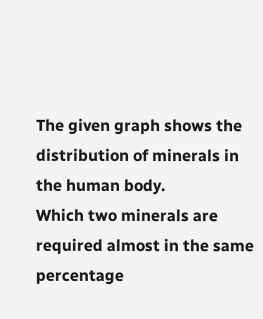The given graph shows the distribution of minerals in the human body.
Which two minerals are required almost in the same percentage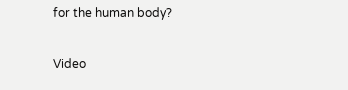for the human body?

Video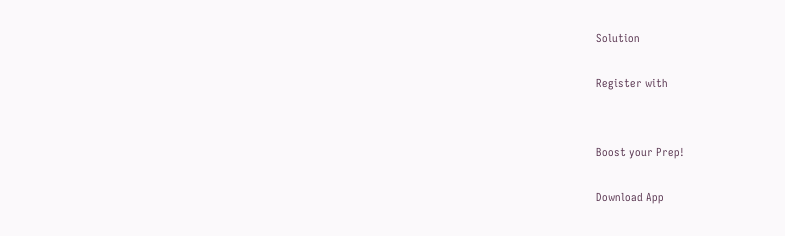Solution

Register with


Boost your Prep!

Download App